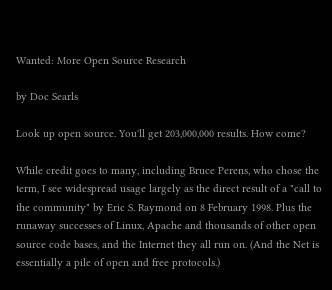Wanted: More Open Source Research

by Doc Searls

Look up open source. You'll get 203,000,000 results. How come?

While credit goes to many, including Bruce Perens, who chose the term, I see widespread usage largely as the direct result of a "call to the community" by Eric S. Raymond on 8 February 1998. Plus the runaway successes of Linux, Apache and thousands of other open source code bases, and the Internet they all run on. (And the Net is essentially a pile of open and free protocols.)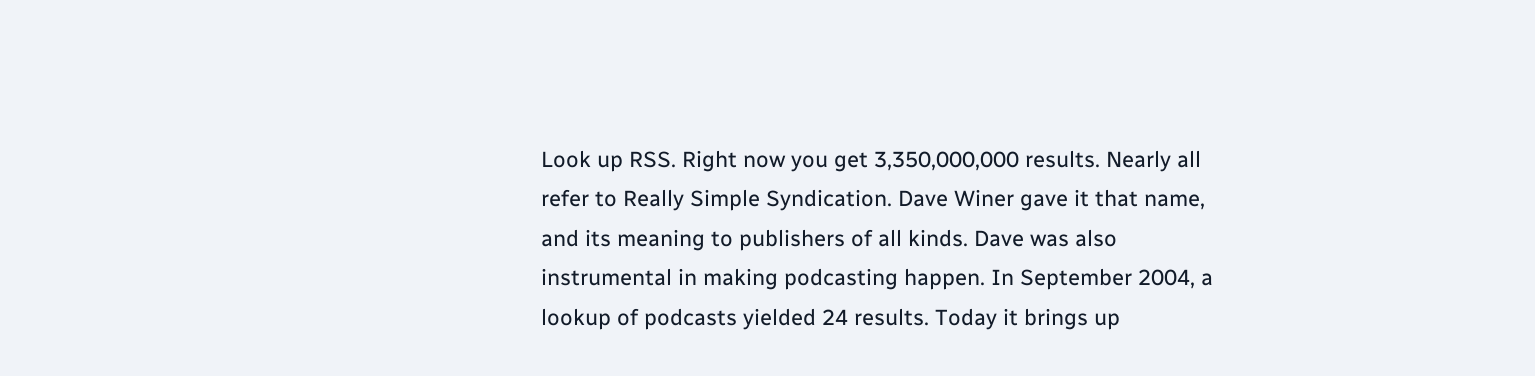Look up RSS. Right now you get 3,350,000,000 results. Nearly all refer to Really Simple Syndication. Dave Winer gave it that name, and its meaning to publishers of all kinds. Dave was also instrumental in making podcasting happen. In September 2004, a lookup of podcasts yielded 24 results. Today it brings up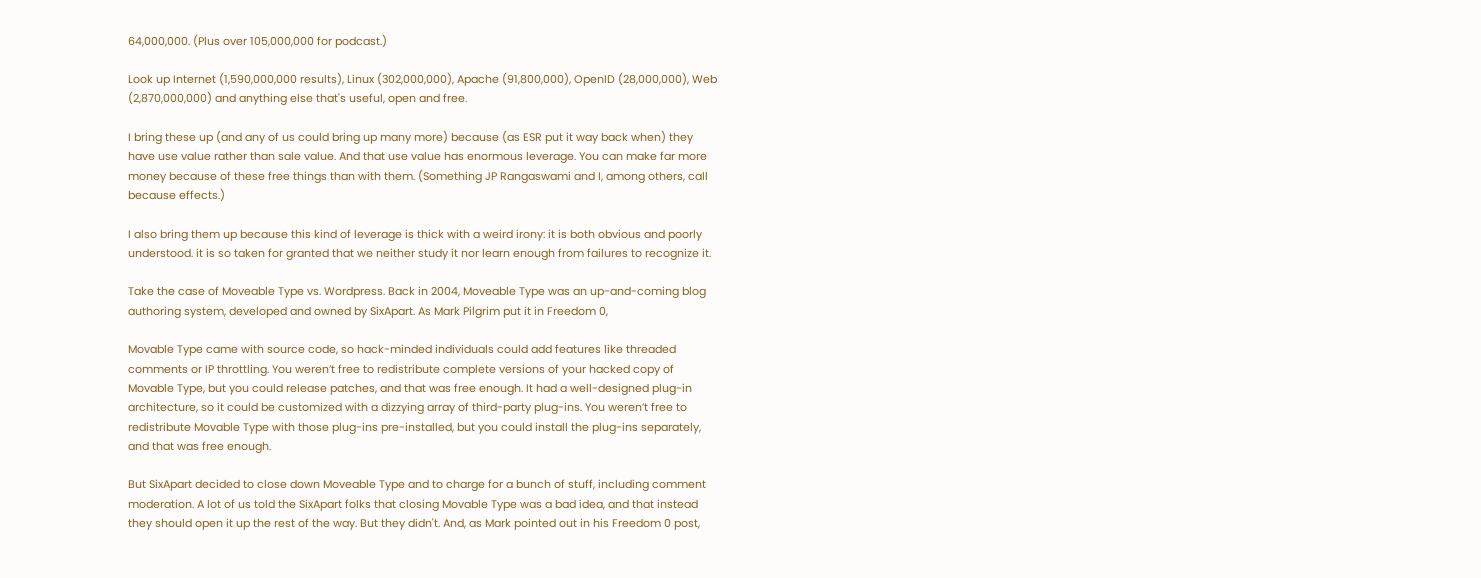64,000,000. (Plus over 105,000,000 for podcast.)

Look up Internet (1,590,000,000 results), Linux (302,000,000), Apache (91,800,000), OpenID (28,000,000), Web (2,870,000,000) and anything else that's useful, open and free.

I bring these up (and any of us could bring up many more) because (as ESR put it way back when) they have use value rather than sale value. And that use value has enormous leverage. You can make far more money because of these free things than with them. (Something JP Rangaswami and I, among others, call because effects.)

I also bring them up because this kind of leverage is thick with a weird irony: it is both obvious and poorly understood. it is so taken for granted that we neither study it nor learn enough from failures to recognize it.

Take the case of Moveable Type vs. Wordpress. Back in 2004, Moveable Type was an up-and-coming blog authoring system, developed and owned by SixApart. As Mark Pilgrim put it in Freedom 0,

Movable Type came with source code, so hack-minded individuals could add features like threaded comments or IP throttling. You weren’t free to redistribute complete versions of your hacked copy of Movable Type, but you could release patches, and that was free enough. It had a well-designed plug-in architecture, so it could be customized with a dizzying array of third-party plug-ins. You weren’t free to redistribute Movable Type with those plug-ins pre-installed, but you could install the plug-ins separately, and that was free enough.

But SixApart decided to close down Moveable Type and to charge for a bunch of stuff, including comment moderation. A lot of us told the SixApart folks that closing Movable Type was a bad idea, and that instead they should open it up the rest of the way. But they didn't. And, as Mark pointed out in his Freedom 0 post,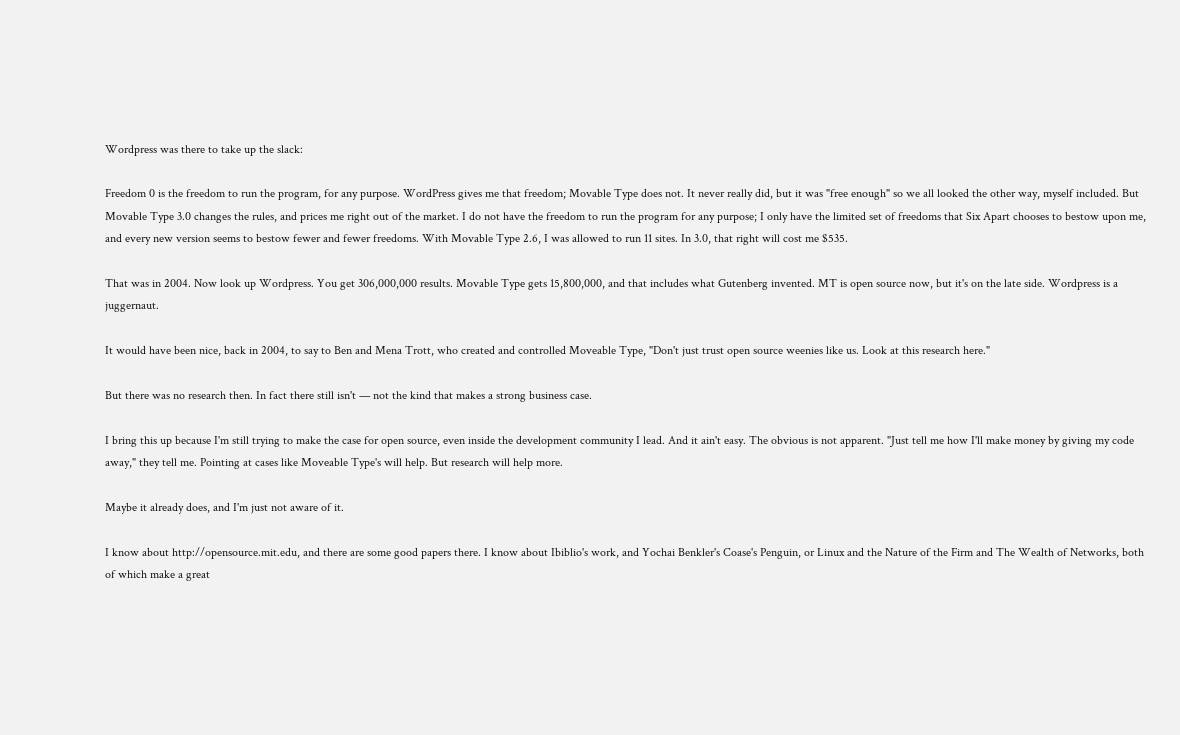Wordpress was there to take up the slack:

Freedom 0 is the freedom to run the program, for any purpose. WordPress gives me that freedom; Movable Type does not. It never really did, but it was "free enough" so we all looked the other way, myself included. But Movable Type 3.0 changes the rules, and prices me right out of the market. I do not have the freedom to run the program for any purpose; I only have the limited set of freedoms that Six Apart chooses to bestow upon me, and every new version seems to bestow fewer and fewer freedoms. With Movable Type 2.6, I was allowed to run 11 sites. In 3.0, that right will cost me $535.

That was in 2004. Now look up Wordpress. You get 306,000,000 results. Movable Type gets 15,800,000, and that includes what Gutenberg invented. MT is open source now, but it's on the late side. Wordpress is a juggernaut.

It would have been nice, back in 2004, to say to Ben and Mena Trott, who created and controlled Moveable Type, "Don't just trust open source weenies like us. Look at this research here."

But there was no research then. In fact there still isn't — not the kind that makes a strong business case.

I bring this up because I'm still trying to make the case for open source, even inside the development community I lead. And it ain't easy. The obvious is not apparent. "Just tell me how I'll make money by giving my code away," they tell me. Pointing at cases like Moveable Type's will help. But research will help more.

Maybe it already does, and I'm just not aware of it.

I know about http://opensource.mit.edu, and there are some good papers there. I know about Ibiblio's work, and Yochai Benkler's Coase's Penguin, or Linux and the Nature of the Firm and The Wealth of Networks, both of which make a great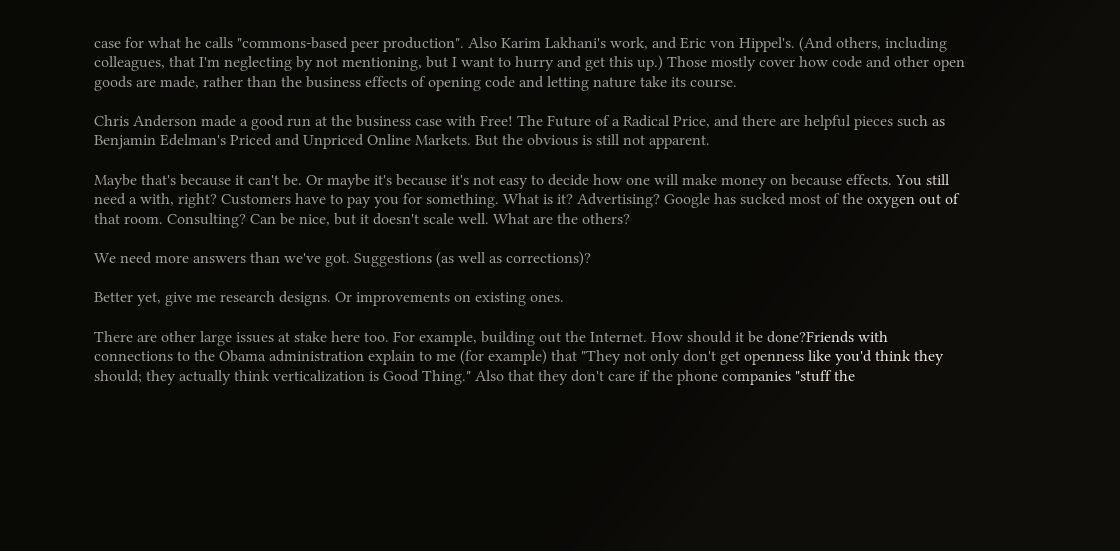case for what he calls "commons-based peer production". Also Karim Lakhani's work, and Eric von Hippel's. (And others, including colleagues, that I'm neglecting by not mentioning, but I want to hurry and get this up.) Those mostly cover how code and other open goods are made, rather than the business effects of opening code and letting nature take its course.

Chris Anderson made a good run at the business case with Free! The Future of a Radical Price, and there are helpful pieces such as Benjamin Edelman's Priced and Unpriced Online Markets. But the obvious is still not apparent.

Maybe that's because it can't be. Or maybe it's because it's not easy to decide how one will make money on because effects. You still need a with, right? Customers have to pay you for something. What is it? Advertising? Google has sucked most of the oxygen out of that room. Consulting? Can be nice, but it doesn't scale well. What are the others?

We need more answers than we've got. Suggestions (as well as corrections)?

Better yet, give me research designs. Or improvements on existing ones.

There are other large issues at stake here too. For example, building out the Internet. How should it be done?Friends with connections to the Obama administration explain to me (for example) that "They not only don't get openness like you'd think they should; they actually think verticalization is Good Thing." Also that they don't care if the phone companies "stuff the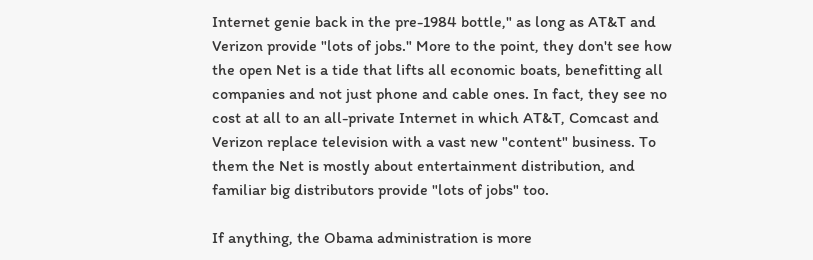Internet genie back in the pre-1984 bottle," as long as AT&T and Verizon provide "lots of jobs." More to the point, they don't see how the open Net is a tide that lifts all economic boats, benefitting all companies and not just phone and cable ones. In fact, they see no cost at all to an all-private Internet in which AT&T, Comcast and Verizon replace television with a vast new "content" business. To them the Net is mostly about entertainment distribution, and familiar big distributors provide "lots of jobs" too.

If anything, the Obama administration is more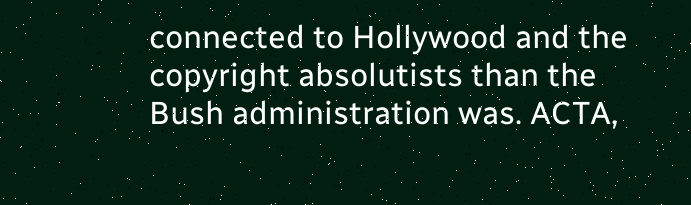connected to Hollywood and the copyright absolutists than the Bush administration was. ACTA,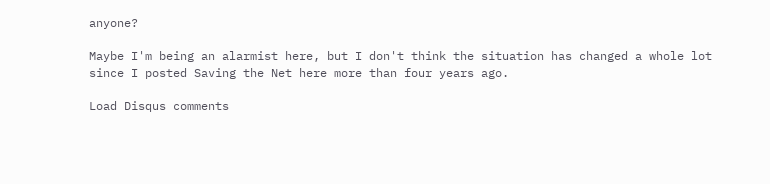anyone?

Maybe I'm being an alarmist here, but I don't think the situation has changed a whole lot since I posted Saving the Net here more than four years ago.

Load Disqus comments